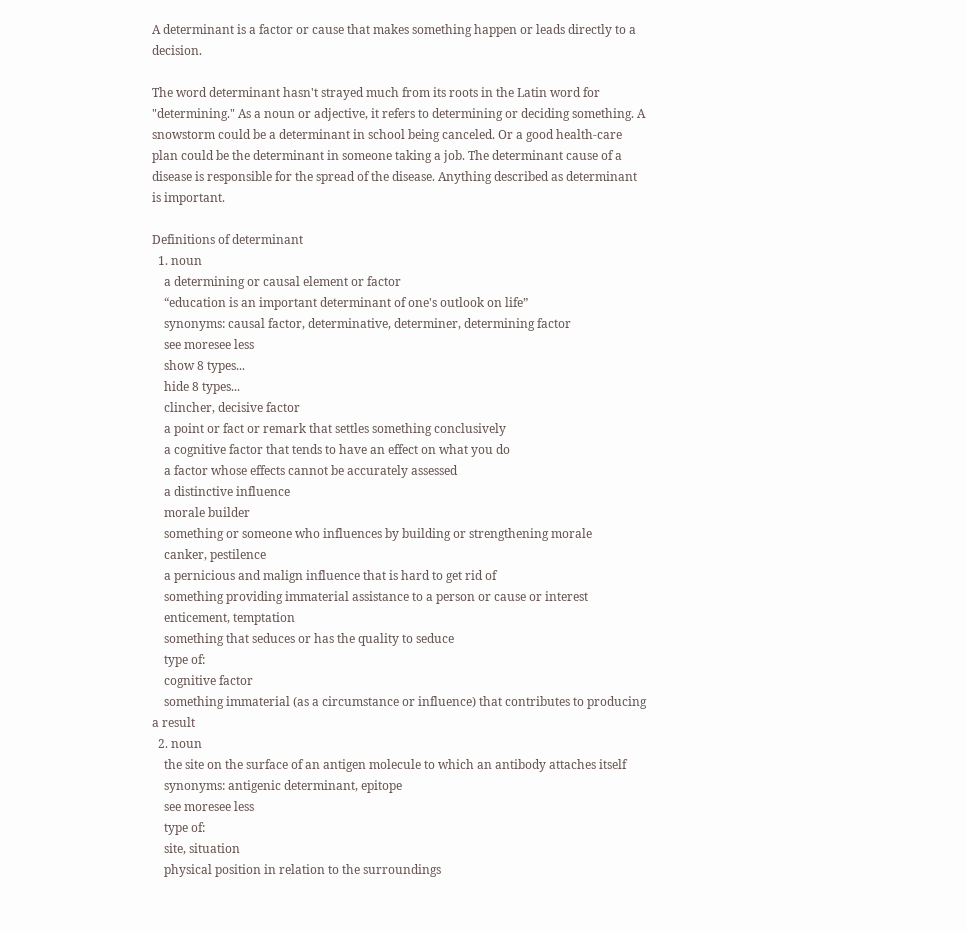A determinant is a factor or cause that makes something happen or leads directly to a decision.

The word determinant hasn't strayed much from its roots in the Latin word for "determining." As a noun or adjective, it refers to determining or deciding something. A snowstorm could be a determinant in school being canceled. Or a good health-care plan could be the determinant in someone taking a job. The determinant cause of a disease is responsible for the spread of the disease. Anything described as determinant is important.

Definitions of determinant
  1. noun
    a determining or causal element or factor
    “education is an important determinant of one's outlook on life”
    synonyms: causal factor, determinative, determiner, determining factor
    see moresee less
    show 8 types...
    hide 8 types...
    clincher, decisive factor
    a point or fact or remark that settles something conclusively
    a cognitive factor that tends to have an effect on what you do
    a factor whose effects cannot be accurately assessed
    a distinctive influence
    morale builder
    something or someone who influences by building or strengthening morale
    canker, pestilence
    a pernicious and malign influence that is hard to get rid of
    something providing immaterial assistance to a person or cause or interest
    enticement, temptation
    something that seduces or has the quality to seduce
    type of:
    cognitive factor
    something immaterial (as a circumstance or influence) that contributes to producing a result
  2. noun
    the site on the surface of an antigen molecule to which an antibody attaches itself
    synonyms: antigenic determinant, epitope
    see moresee less
    type of:
    site, situation
    physical position in relation to the surroundings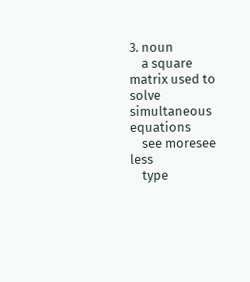3. noun
    a square matrix used to solve simultaneous equations
    see moresee less
    type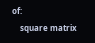of:
    square matrix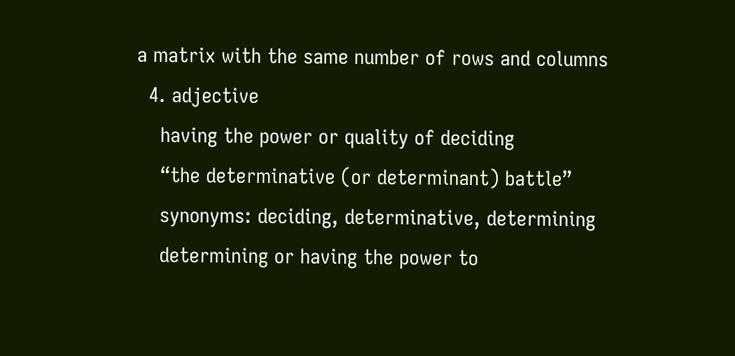a matrix with the same number of rows and columns
  4. adjective
    having the power or quality of deciding
    “the determinative (or determinant) battle”
    synonyms: deciding, determinative, determining
    determining or having the power to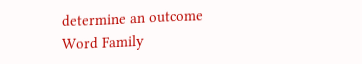determine an outcome
Word Family